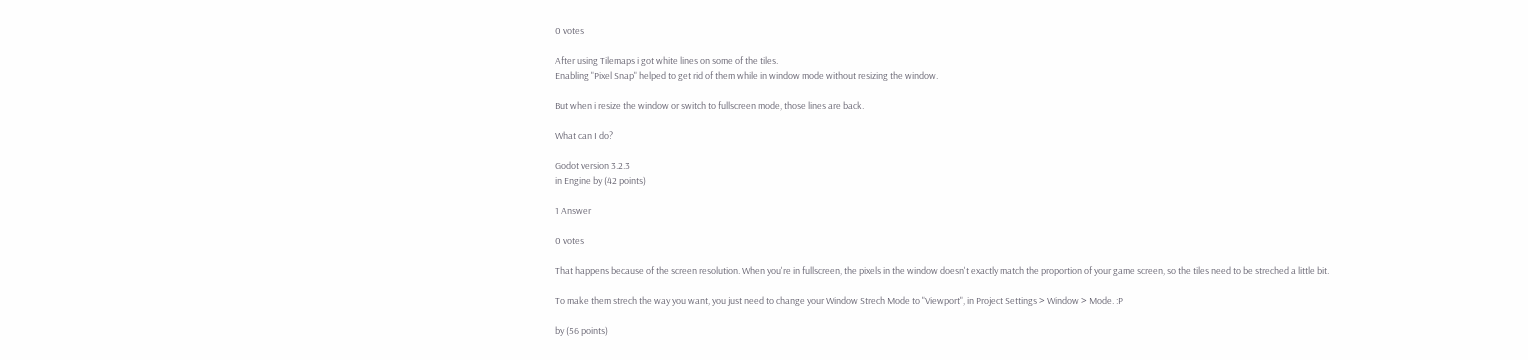0 votes

After using Tilemaps i got white lines on some of the tiles.
Enabling "Pixel Snap" helped to get rid of them while in window mode without resizing the window.

But when i resize the window or switch to fullscreen mode, those lines are back.

What can I do?

Godot version 3.2.3
in Engine by (42 points)

1 Answer

0 votes

That happens because of the screen resolution. When you're in fullscreen, the pixels in the window doesn't exactly match the proportion of your game screen, so the tiles need to be streched a little bit.

To make them strech the way you want, you just need to change your Window Strech Mode to "Viewport", in Project Settings > Window > Mode. :P

by (56 points)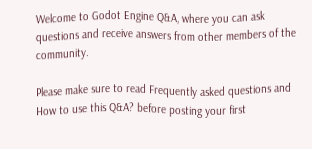Welcome to Godot Engine Q&A, where you can ask questions and receive answers from other members of the community.

Please make sure to read Frequently asked questions and How to use this Q&A? before posting your first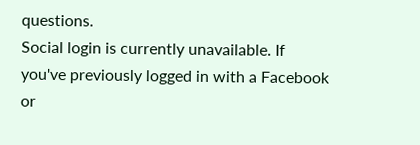questions.
Social login is currently unavailable. If you've previously logged in with a Facebook or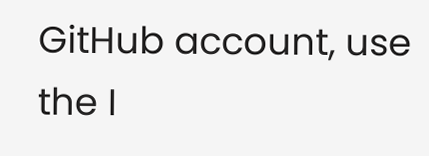GitHub account, use the I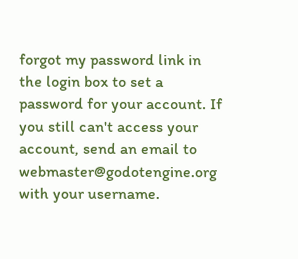forgot my password link in the login box to set a password for your account. If you still can't access your account, send an email to webmaster@godotengine.org with your username.